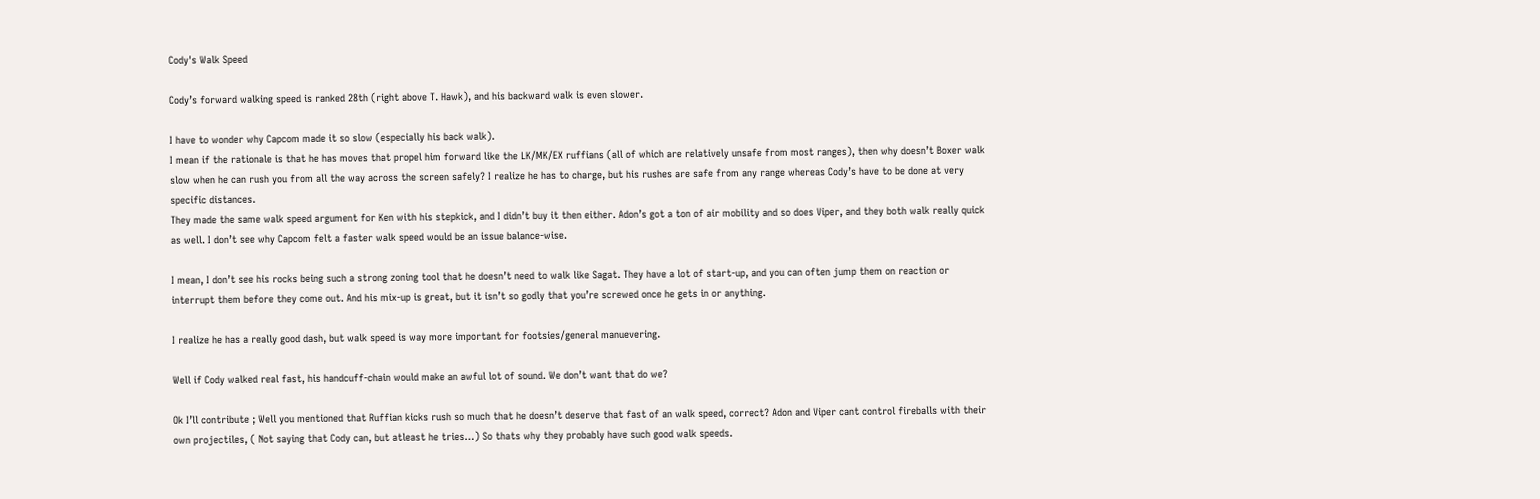Cody's Walk Speed

Cody’s forward walking speed is ranked 28th (right above T. Hawk), and his backward walk is even slower.

I have to wonder why Capcom made it so slow (especially his back walk).
I mean if the rationale is that he has moves that propel him forward like the LK/MK/EX ruffians (all of which are relatively unsafe from most ranges), then why doesn’t Boxer walk slow when he can rush you from all the way across the screen safely? I realize he has to charge, but his rushes are safe from any range whereas Cody’s have to be done at very specific distances.
They made the same walk speed argument for Ken with his stepkick, and I didn’t buy it then either. Adon’s got a ton of air mobility and so does Viper, and they both walk really quick as well. I don’t see why Capcom felt a faster walk speed would be an issue balance-wise.

I mean, I don’t see his rocks being such a strong zoning tool that he doesn’t need to walk like Sagat. They have a lot of start-up, and you can often jump them on reaction or interrupt them before they come out. And his mix-up is great, but it isn’t so godly that you’re screwed once he gets in or anything.

I realize he has a really good dash, but walk speed is way more important for footsies/general manuevering.

Well if Cody walked real fast, his handcuff-chain would make an awful lot of sound. We don’t want that do we?

Ok I’ll contribute ; Well you mentioned that Ruffian kicks rush so much that he doesn’t deserve that fast of an walk speed, correct? Adon and Viper cant control fireballs with their own projectiles, ( Not saying that Cody can, but atleast he tries…) So thats why they probably have such good walk speeds.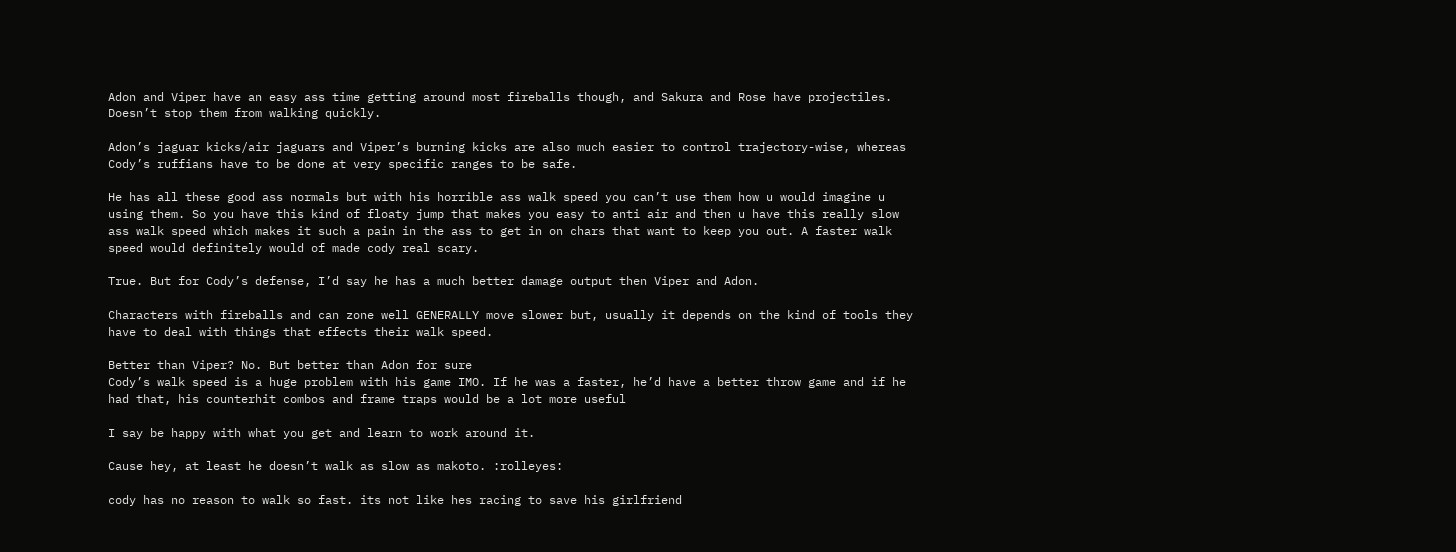Adon and Viper have an easy ass time getting around most fireballs though, and Sakura and Rose have projectiles. Doesn’t stop them from walking quickly.

Adon’s jaguar kicks/air jaguars and Viper’s burning kicks are also much easier to control trajectory-wise, whereas Cody’s ruffians have to be done at very specific ranges to be safe.

He has all these good ass normals but with his horrible ass walk speed you can’t use them how u would imagine u using them. So you have this kind of floaty jump that makes you easy to anti air and then u have this really slow ass walk speed which makes it such a pain in the ass to get in on chars that want to keep you out. A faster walk speed would definitely would of made cody real scary.

True. But for Cody’s defense, I’d say he has a much better damage output then Viper and Adon.

Characters with fireballs and can zone well GENERALLY move slower but, usually it depends on the kind of tools they have to deal with things that effects their walk speed.

Better than Viper? No. But better than Adon for sure
Cody’s walk speed is a huge problem with his game IMO. If he was a faster, he’d have a better throw game and if he had that, his counterhit combos and frame traps would be a lot more useful

I say be happy with what you get and learn to work around it.

Cause hey, at least he doesn’t walk as slow as makoto. :rolleyes:

cody has no reason to walk so fast. its not like hes racing to save his girlfriend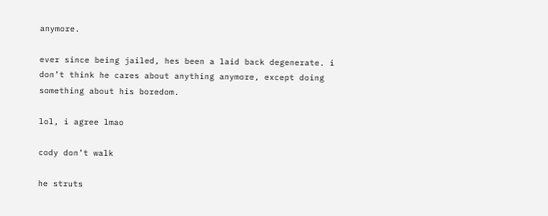anymore.

ever since being jailed, hes been a laid back degenerate. i don’t think he cares about anything anymore, except doing something about his boredom.

lol, i agree lmao

cody don’t walk

he struts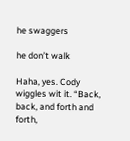he swaggers

he don’t walk

Haha, yes. Cody wiggles wit it. “Back, back, and forth and forth,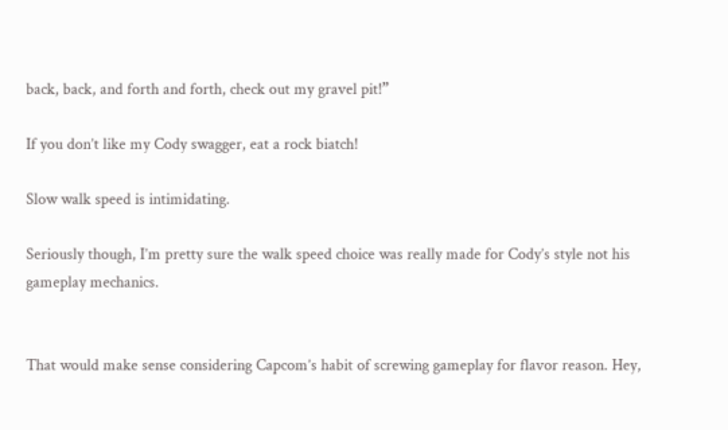back, back, and forth and forth, check out my gravel pit!”

If you don’t like my Cody swagger, eat a rock biatch!

Slow walk speed is intimidating.

Seriously though, I’m pretty sure the walk speed choice was really made for Cody’s style not his gameplay mechanics.


That would make sense considering Capcom’s habit of screwing gameplay for flavor reason. Hey,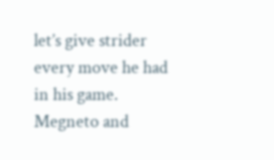let’s give strider every move he had in his game.
Megneto and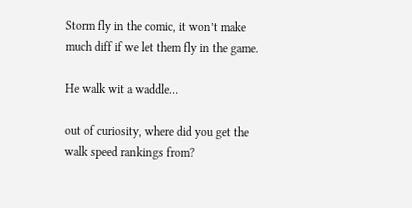Storm fly in the comic, it won’t make much diff if we let them fly in the game.

He walk wit a waddle…

out of curiosity, where did you get the walk speed rankings from?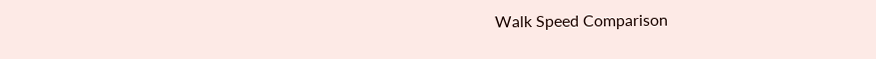Walk Speed Comparison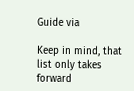Guide via

Keep in mind, that list only takes forward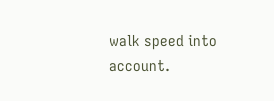walk speed into account.